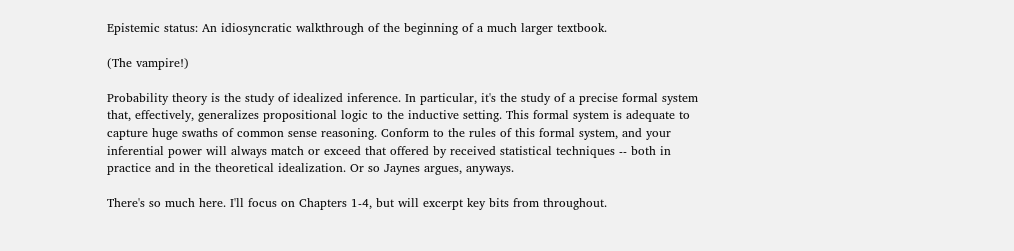Epistemic status: An idiosyncratic walkthrough of the beginning of a much larger textbook.

(The vampire!)

Probability theory is the study of idealized inference. In particular, it's the study of a precise formal system that, effectively, generalizes propositional logic to the inductive setting. This formal system is adequate to capture huge swaths of common sense reasoning. Conform to the rules of this formal system, and your inferential power will always match or exceed that offered by received statistical techniques -- both in practice and in the theoretical idealization. Or so Jaynes argues, anyways.

There's so much here. I'll focus on Chapters 1-4, but will excerpt key bits from throughout.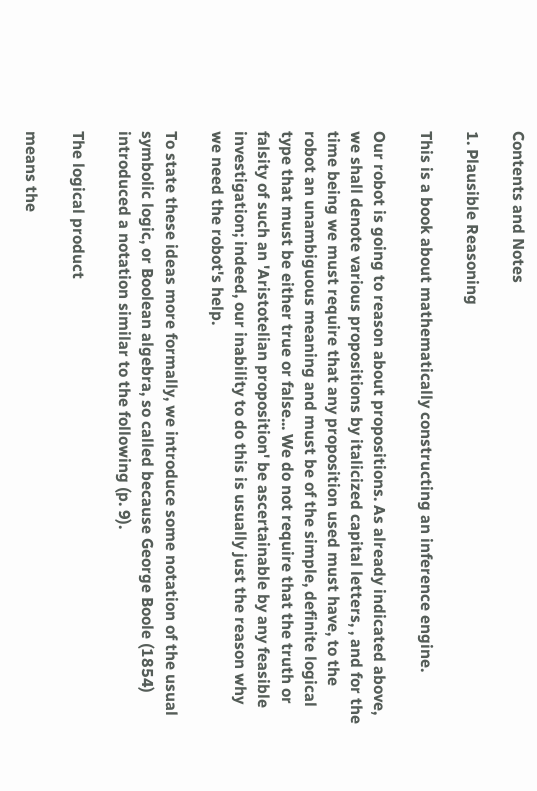Contents and Notes

1. Plausible Reasoning

This is a book about mathematically constructing an inference engine.

Our robot is going to reason about propositions. As already indicated above, we shall denote various propositions by italicized capital letters, , and for the time being we must require that any proposition used must have, to the robot an unambiguous meaning and must be of the simple, definite logical type that must be either true or false... We do not require that the truth or falsity of such an 'Aristotelian proposition' be ascertainable by any feasible investigation; indeed, our inability to do this is usually just the reason why we need the robot's help.

To state these ideas more formally, we introduce some notation of the usual symbolic logic, or Boolean algebra, so called because George Boole (1854) introduced a notation similar to the following (p. 9).

The logical product

means the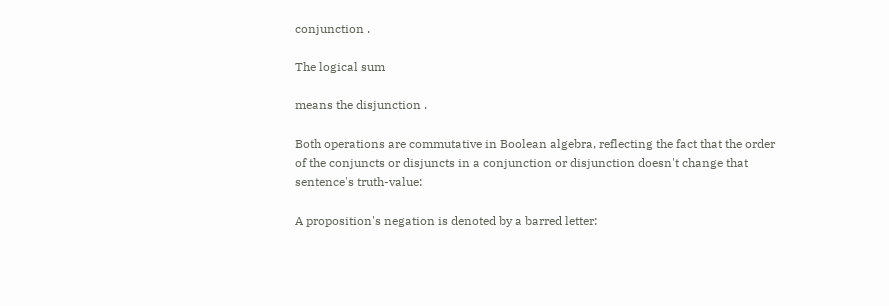conjunction .

The logical sum

means the disjunction .

Both operations are commutative in Boolean algebra, reflecting the fact that the order of the conjuncts or disjuncts in a conjunction or disjunction doesn't change that sentence's truth-value:

A proposition's negation is denoted by a barred letter: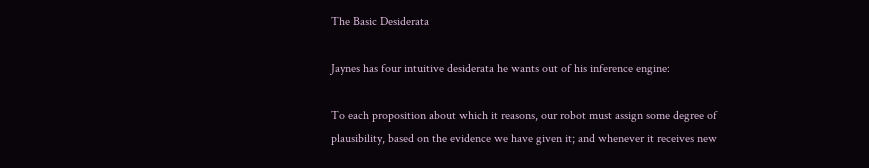The Basic Desiderata

Jaynes has four intuitive desiderata he wants out of his inference engine:

To each proposition about which it reasons, our robot must assign some degree of plausibility, based on the evidence we have given it; and whenever it receives new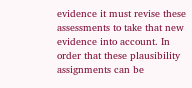evidence it must revise these assessments to take that new evidence into account. In order that these plausibility assignments can be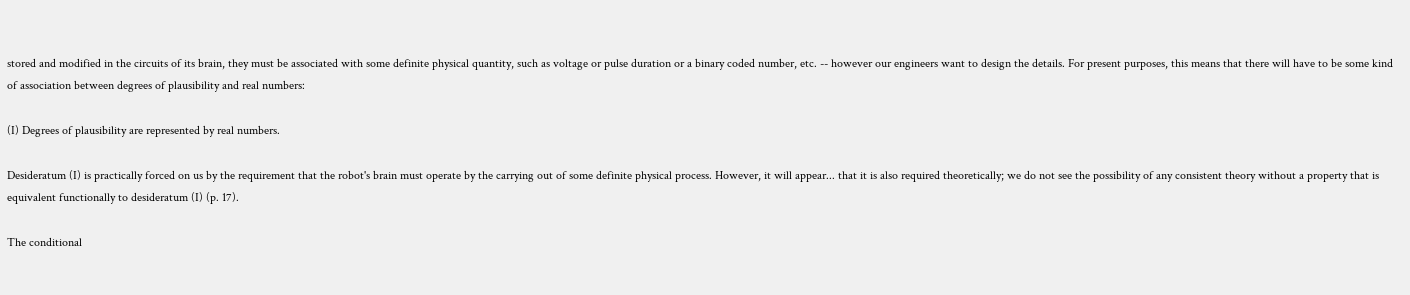stored and modified in the circuits of its brain, they must be associated with some definite physical quantity, such as voltage or pulse duration or a binary coded number, etc. -- however our engineers want to design the details. For present purposes, this means that there will have to be some kind of association between degrees of plausibility and real numbers:

(I) Degrees of plausibility are represented by real numbers.

Desideratum (I) is practically forced on us by the requirement that the robot's brain must operate by the carrying out of some definite physical process. However, it will appear... that it is also required theoretically; we do not see the possibility of any consistent theory without a property that is equivalent functionally to desideratum (I) (p. 17).

The conditional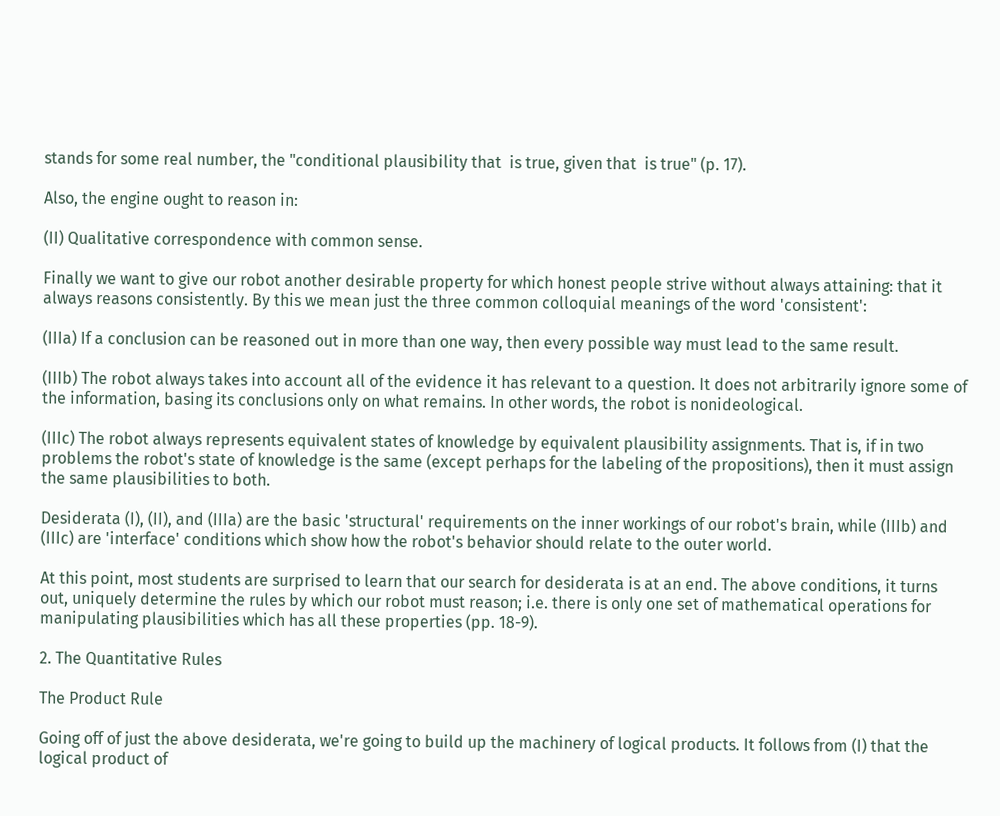stands for some real number, the "conditional plausibility that  is true, given that  is true" (p. 17).

Also, the engine ought to reason in:

(II) Qualitative correspondence with common sense.

Finally we want to give our robot another desirable property for which honest people strive without always attaining: that it always reasons consistently. By this we mean just the three common colloquial meanings of the word 'consistent':

(IIIa) If a conclusion can be reasoned out in more than one way, then every possible way must lead to the same result.

(IIIb) The robot always takes into account all of the evidence it has relevant to a question. It does not arbitrarily ignore some of the information, basing its conclusions only on what remains. In other words, the robot is nonideological.

(IIIc) The robot always represents equivalent states of knowledge by equivalent plausibility assignments. That is, if in two problems the robot's state of knowledge is the same (except perhaps for the labeling of the propositions), then it must assign the same plausibilities to both.

Desiderata (I), (II), and (IIIa) are the basic 'structural' requirements on the inner workings of our robot's brain, while (IIIb) and (IIIc) are 'interface' conditions which show how the robot's behavior should relate to the outer world.

At this point, most students are surprised to learn that our search for desiderata is at an end. The above conditions, it turns out, uniquely determine the rules by which our robot must reason; i.e. there is only one set of mathematical operations for manipulating plausibilities which has all these properties (pp. 18-9).

2. The Quantitative Rules

The Product Rule

Going off of just the above desiderata, we're going to build up the machinery of logical products. It follows from (I) that the logical product of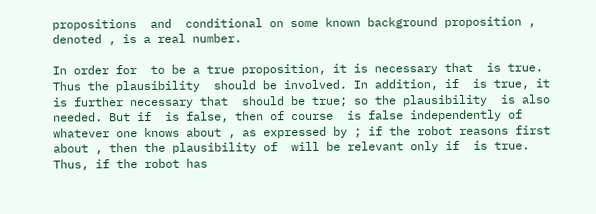propositions  and  conditional on some known background proposition , denoted , is a real number.

In order for  to be a true proposition, it is necessary that  is true. Thus the plausibility  should be involved. In addition, if  is true, it is further necessary that  should be true; so the plausibility  is also needed. But if  is false, then of course  is false independently of whatever one knows about , as expressed by ; if the robot reasons first about , then the plausibility of  will be relevant only if  is true. Thus, if the robot has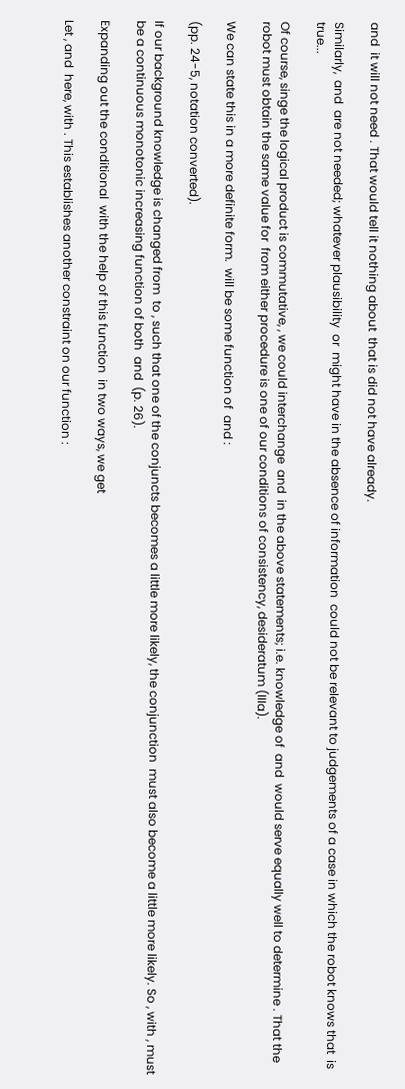and  it will not need . That would tell it nothing about  that is did not have already.

Similarly,  and  are not needed; whatever plausibility  or  might have in the absence of information  could not be relevant to judgements of a case in which the robot knows that  is true...

Of course, singe the logical product is commutative, , we could interchange  and  in the above statements; i.e. knowledge of  and  would serve equally well to determine . That the robot must obtain the same value for  from either procedure is one of our conditions of consistency, desideratum (IIIa).

We can state this in a more definite form.  will be some function of  and :

(pp. 24-5, notation converted).

If our background knowledge is changed from  to , such that one of the conjuncts becomes a little more likely, the conjunction  must also become a little more likely. So , with , must be a continuous monotonic increasing function of both  and  (p. 26).

Expanding out the conditional  with the help of this function  in two ways, we get

Let , and  here, with . This establishes another constraint on our function :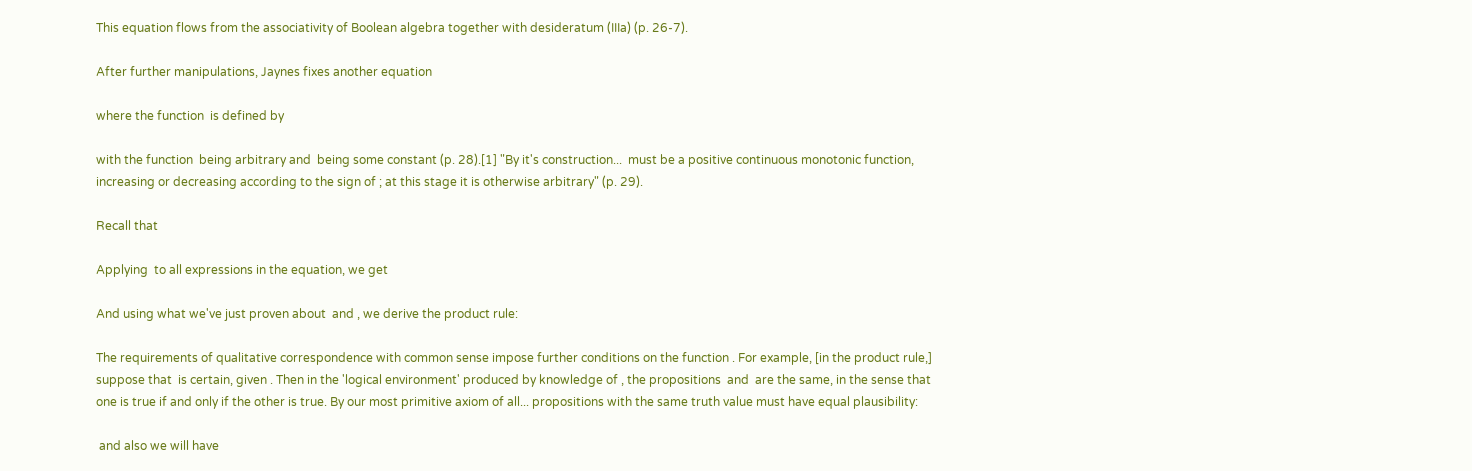This equation flows from the associativity of Boolean algebra together with desideratum (IIIa) (p. 26-7).

After further manipulations, Jaynes fixes another equation

where the function  is defined by

with the function  being arbitrary and  being some constant (p. 28).[1] "By it's construction...  must be a positive continuous monotonic function, increasing or decreasing according to the sign of ; at this stage it is otherwise arbitrary" (p. 29).

Recall that

Applying  to all expressions in the equation, we get

And using what we've just proven about  and , we derive the product rule:

The requirements of qualitative correspondence with common sense impose further conditions on the function . For example, [in the product rule,] suppose that  is certain, given . Then in the 'logical environment' produced by knowledge of , the propositions  and  are the same, in the sense that one is true if and only if the other is true. By our most primitive axiom of all... propositions with the same truth value must have equal plausibility:

 and also we will have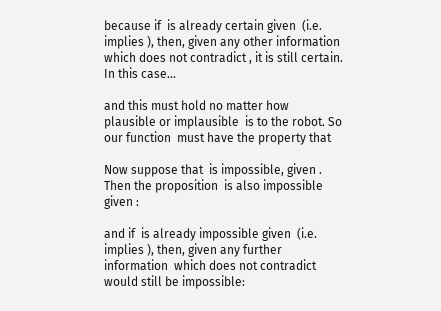because if  is already certain given  (i.e.  implies ), then, given any other information  which does not contradict , it is still certain. In this case...

and this must hold no matter how plausible or implausible  is to the robot. So our function  must have the property that

Now suppose that  is impossible, given . Then the proposition  is also impossible given :

and if  is already impossible given  (i.e.  implies ), then, given any further information  which does not contradict  would still be impossible: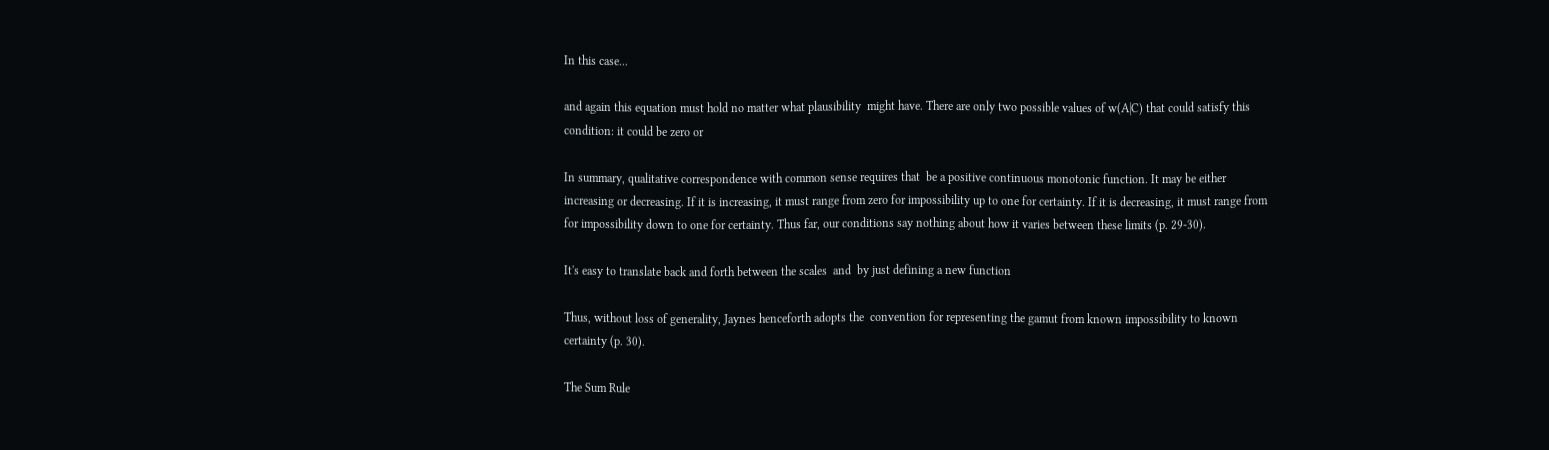In this case...

and again this equation must hold no matter what plausibility  might have. There are only two possible values of w(A|C) that could satisfy this condition: it could be zero or

In summary, qualitative correspondence with common sense requires that  be a positive continuous monotonic function. It may be either increasing or decreasing. If it is increasing, it must range from zero for impossibility up to one for certainty. If it is decreasing, it must range from  for impossibility down to one for certainty. Thus far, our conditions say nothing about how it varies between these limits (p. 29-30).

It's easy to translate back and forth between the scales  and  by just defining a new function

Thus, without loss of generality, Jaynes henceforth adopts the  convention for representing the gamut from known impossibility to known certainty (p. 30).

The Sum Rule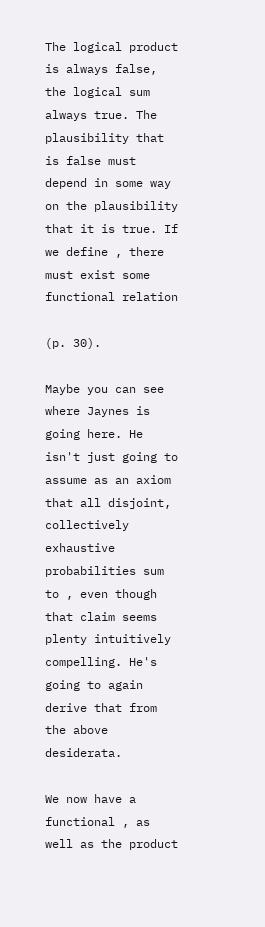The logical product  is always false, the logical sum  always true. The plausibility that  is false must depend in some way on the plausibility that it is true. If we define , there must exist some functional relation

(p. 30).

Maybe you can see where Jaynes is going here. He isn't just going to assume as an axiom that all disjoint, collectively exhaustive probabilities sum to , even though that claim seems plenty intuitively compelling. He's going to again derive that from the above desiderata.

We now have a functional , as well as the product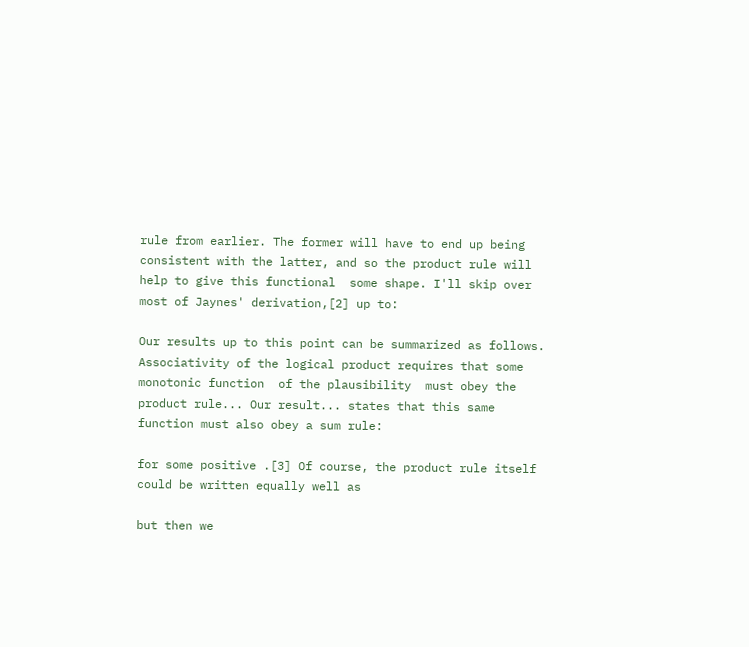rule from earlier. The former will have to end up being consistent with the latter, and so the product rule will help to give this functional  some shape. I'll skip over most of Jaynes' derivation,[2] up to:

Our results up to this point can be summarized as follows. Associativity of the logical product requires that some monotonic function  of the plausibility  must obey the product rule... Our result... states that this same function must also obey a sum rule:

for some positive .[3] Of course, the product rule itself could be written equally well as

but then we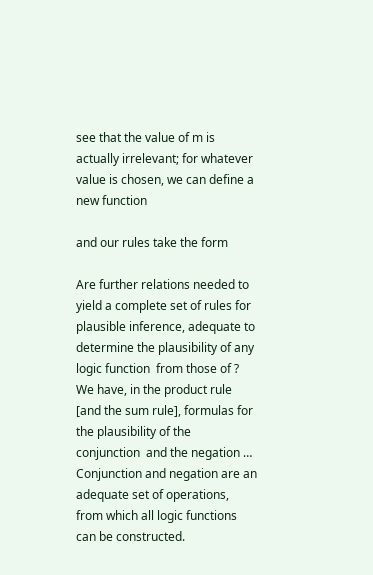see that the value of m is actually irrelevant; for whatever value is chosen, we can define a new function

and our rules take the form

Are further relations needed to yield a complete set of rules for plausible inference, adequate to determine the plausibility of any logic function  from those of ? We have, in the product rule [and the sum rule], formulas for the plausibility of the conjunction  and the negation … Conjunction and negation are an adequate set of operations, from which all logic functions can be constructed.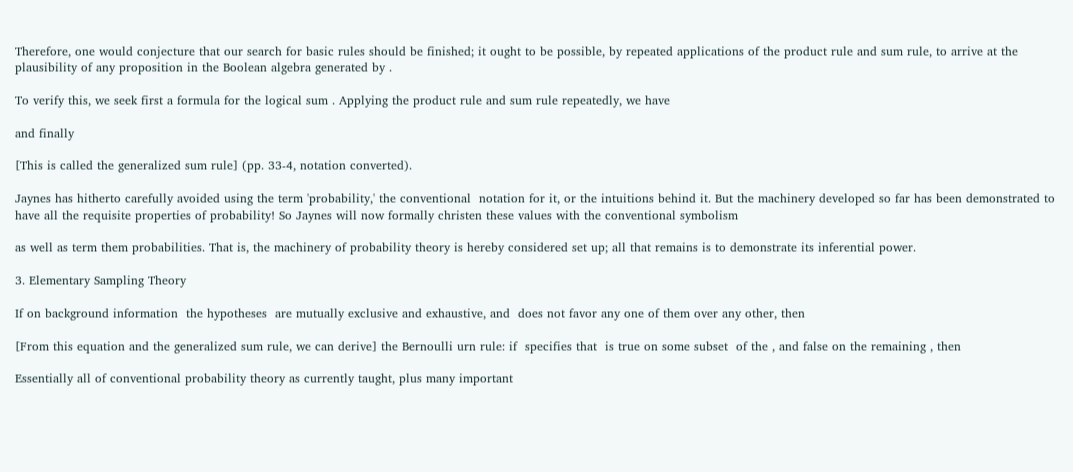Therefore, one would conjecture that our search for basic rules should be finished; it ought to be possible, by repeated applications of the product rule and sum rule, to arrive at the plausibility of any proposition in the Boolean algebra generated by .

To verify this, we seek first a formula for the logical sum . Applying the product rule and sum rule repeatedly, we have

and finally

[This is called the generalized sum rule] (pp. 33-4, notation converted).

Jaynes has hitherto carefully avoided using the term 'probability,' the conventional  notation for it, or the intuitions behind it. But the machinery developed so far has been demonstrated to have all the requisite properties of probability! So Jaynes will now formally christen these values with the conventional symbolism

as well as term them probabilities. That is, the machinery of probability theory is hereby considered set up; all that remains is to demonstrate its inferential power.

3. Elementary Sampling Theory

If on background information  the hypotheses  are mutually exclusive and exhaustive, and  does not favor any one of them over any other, then

[From this equation and the generalized sum rule, we can derive] the Bernoulli urn rule: if  specifies that  is true on some subset  of the , and false on the remaining , then

Essentially all of conventional probability theory as currently taught, plus many important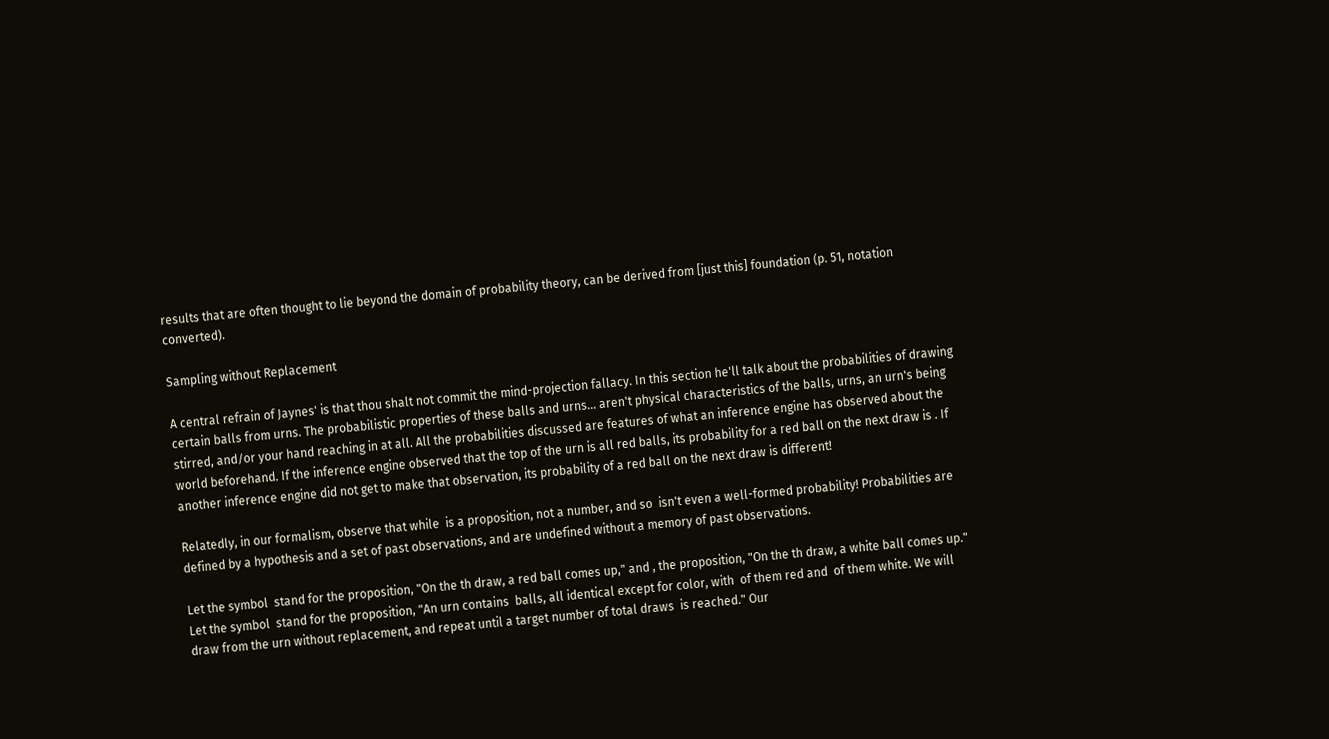results that are often thought to lie beyond the domain of probability theory, can be derived from [just this] foundation (p. 51, notation converted).

Sampling without Replacement

A central refrain of Jaynes' is that thou shalt not commit the mind-projection fallacy. In this section he'll talk about the probabilities of drawing certain balls from urns. The probabilistic properties of these balls and urns... aren't physical characteristics of the balls, urns, an urn's being stirred, and/or your hand reaching in at all. All the probabilities discussed are features of what an inference engine has observed about the world beforehand. If the inference engine observed that the top of the urn is all red balls, its probability for a red ball on the next draw is . If another inference engine did not get to make that observation, its probability of a red ball on the next draw is different!

Relatedly, in our formalism, observe that while  is a proposition, not a number, and so  isn't even a well-formed probability! Probabilities are defined by a hypothesis and a set of past observations, and are undefined without a memory of past observations.

Let the symbol  stand for the proposition, "On the th draw, a red ball comes up," and , the proposition, "On the th draw, a white ball comes up." Let the symbol  stand for the proposition, "An urn contains  balls, all identical except for color, with  of them red and  of them white. We will draw from the urn without replacement, and repeat until a target number of total draws  is reached." Our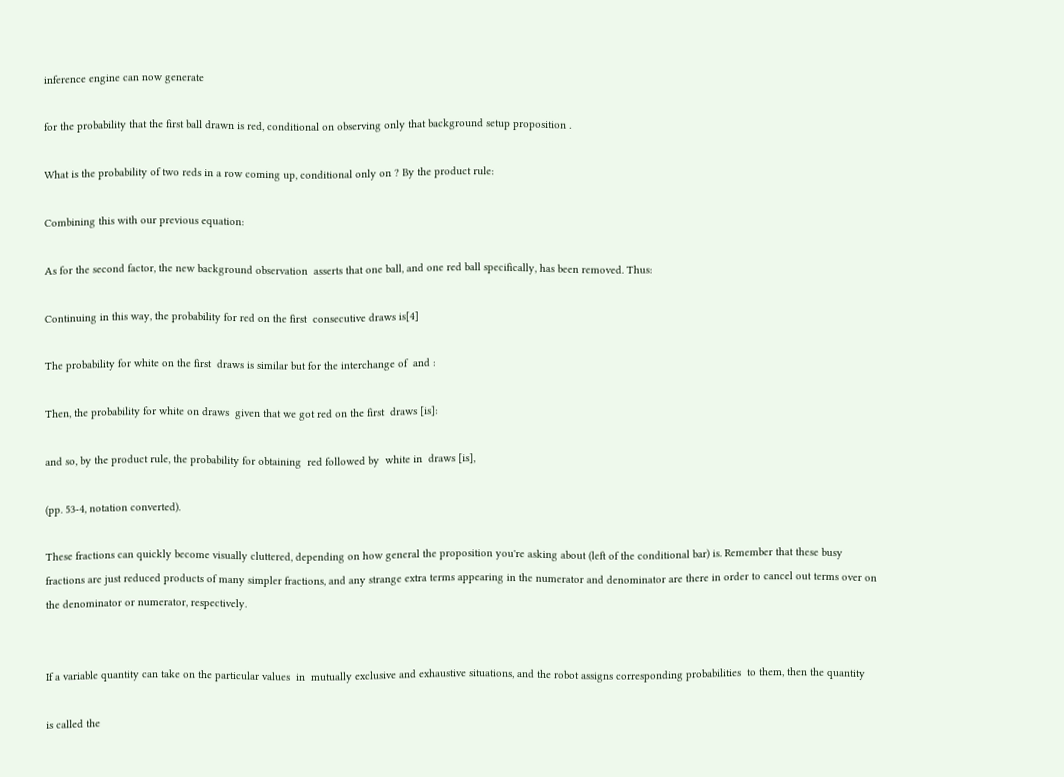inference engine can now generate

for the probability that the first ball drawn is red, conditional on observing only that background setup proposition .

What is the probability of two reds in a row coming up, conditional only on ? By the product rule:

Combining this with our previous equation:

As for the second factor, the new background observation  asserts that one ball, and one red ball specifically, has been removed. Thus:

Continuing in this way, the probability for red on the first  consecutive draws is[4]

The probability for white on the first  draws is similar but for the interchange of  and :

Then, the probability for white on draws  given that we got red on the first  draws [is]:

and so, by the product rule, the probability for obtaining  red followed by  white in  draws [is],

(pp. 53-4, notation converted).

These fractions can quickly become visually cluttered, depending on how general the proposition you're asking about (left of the conditional bar) is. Remember that these busy fractions are just reduced products of many simpler fractions, and any strange extra terms appearing in the numerator and denominator are there in order to cancel out terms over on the denominator or numerator, respectively.


If a variable quantity can take on the particular values  in  mutually exclusive and exhaustive situations, and the robot assigns corresponding probabilities  to them, then the quantity

is called the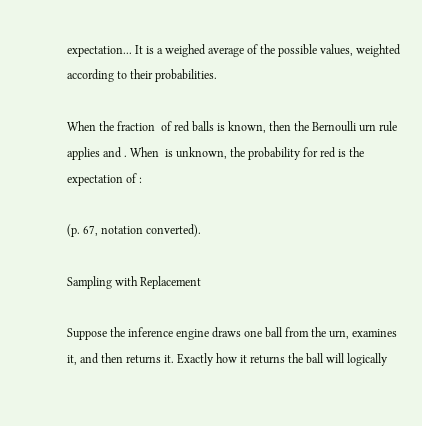expectation... It is a weighed average of the possible values, weighted according to their probabilities.

When the fraction  of red balls is known, then the Bernoulli urn rule applies and . When  is unknown, the probability for red is the expectation of :

(p. 67, notation converted).

Sampling with Replacement

Suppose the inference engine draws one ball from the urn, examines it, and then returns it. Exactly how it returns the ball will logically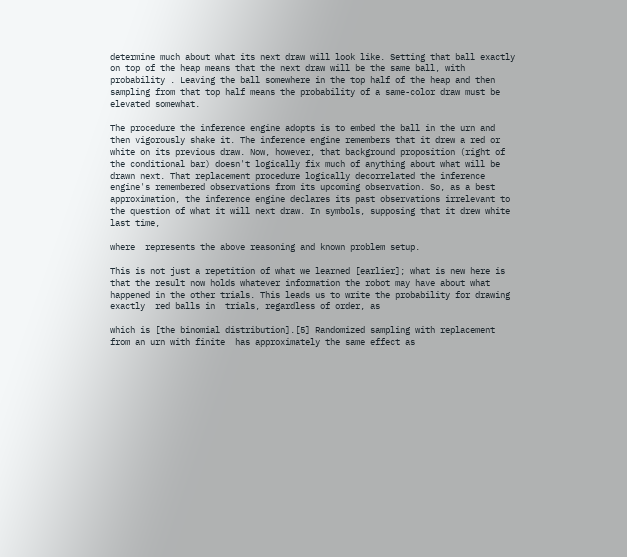determine much about what its next draw will look like. Setting that ball exactly on top of the heap means that the next draw will be the same ball, with probability . Leaving the ball somewhere in the top half of the heap and then sampling from that top half means the probability of a same-color draw must be elevated somewhat.

The procedure the inference engine adopts is to embed the ball in the urn and then vigorously shake it. The inference engine remembers that it drew a red or white on its previous draw. Now, however, that background proposition (right of the conditional bar) doesn't logically fix much of anything about what will be drawn next. That replacement procedure logically decorrelated the inference engine's remembered observations from its upcoming observation. So, as a best approximation, the inference engine declares its past observations irrelevant to the question of what it will next draw. In symbols, supposing that it drew white last time,

where  represents the above reasoning and known problem setup.

This is not just a repetition of what we learned [earlier]; what is new here is that the result now holds whatever information the robot may have about what happened in the other trials. This leads us to write the probability for drawing exactly  red balls in  trials, regardless of order, as

which is [the binomial distribution].[5] Randomized sampling with replacement from an urn with finite  has approximately the same effect as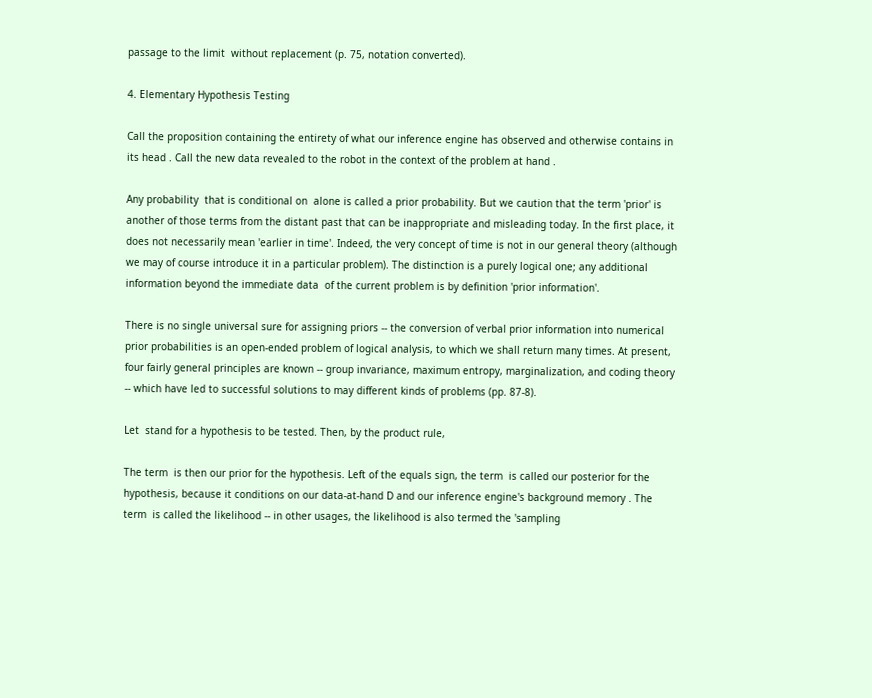passage to the limit  without replacement (p. 75, notation converted).

4. Elementary Hypothesis Testing

Call the proposition containing the entirety of what our inference engine has observed and otherwise contains in its head . Call the new data revealed to the robot in the context of the problem at hand .

Any probability  that is conditional on  alone is called a prior probability. But we caution that the term 'prior' is another of those terms from the distant past that can be inappropriate and misleading today. In the first place, it does not necessarily mean 'earlier in time'. Indeed, the very concept of time is not in our general theory (although we may of course introduce it in a particular problem). The distinction is a purely logical one; any additional information beyond the immediate data  of the current problem is by definition 'prior information'.

There is no single universal sure for assigning priors -- the conversion of verbal prior information into numerical prior probabilities is an open-ended problem of logical analysis, to which we shall return many times. At present, four fairly general principles are known -- group invariance, maximum entropy, marginalization, and coding theory -- which have led to successful solutions to may different kinds of problems (pp. 87-8).

Let  stand for a hypothesis to be tested. Then, by the product rule,

The term  is then our prior for the hypothesis. Left of the equals sign, the term  is called our posterior for the hypothesis, because it conditions on our data-at-hand D and our inference engine's background memory . The term  is called the likelihood -- in other usages, the likelihood is also termed the 'sampling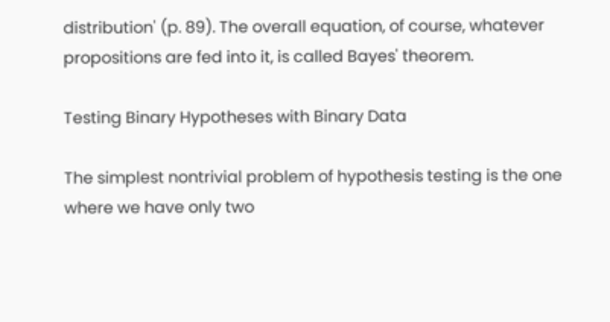distribution' (p. 89). The overall equation, of course, whatever propositions are fed into it, is called Bayes' theorem.

Testing Binary Hypotheses with Binary Data

The simplest nontrivial problem of hypothesis testing is the one where we have only two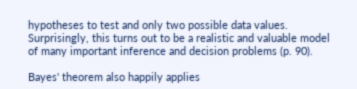hypotheses to test and only two possible data values. Surprisingly, this turns out to be a realistic and valuable model of many important inference and decision problems (p. 90).

Bayes' theorem also happily applies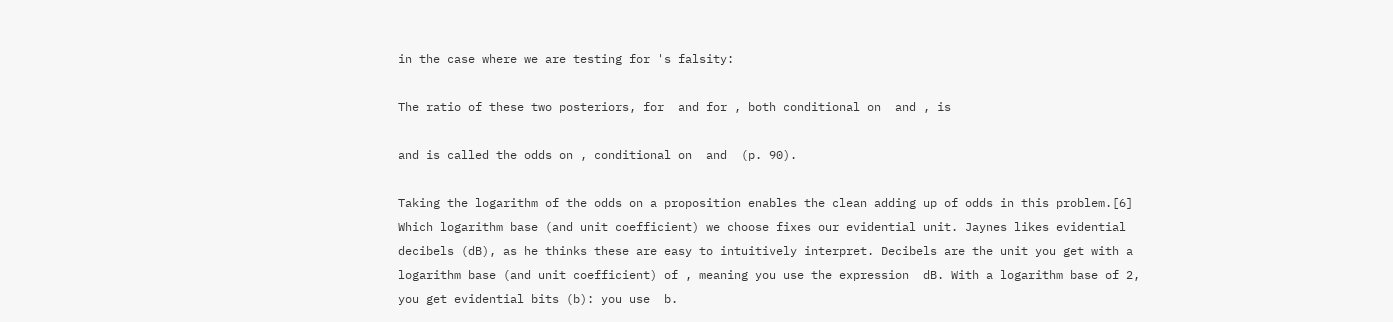in the case where we are testing for 's falsity:

The ratio of these two posteriors, for  and for , both conditional on  and , is

and is called the odds on , conditional on  and  (p. 90).

Taking the logarithm of the odds on a proposition enables the clean adding up of odds in this problem.[6] Which logarithm base (and unit coefficient) we choose fixes our evidential unit. Jaynes likes evidential decibels (dB), as he thinks these are easy to intuitively interpret. Decibels are the unit you get with a logarithm base (and unit coefficient) of , meaning you use the expression  dB. With a logarithm base of 2, you get evidential bits (b): you use  b.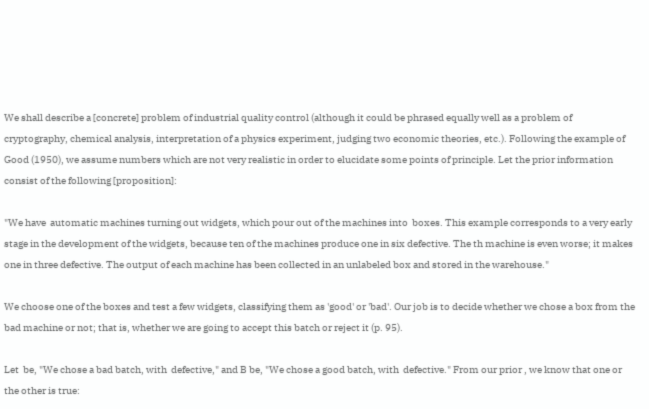We shall describe a [concrete] problem of industrial quality control (although it could be phrased equally well as a problem of cryptography, chemical analysis, interpretation of a physics experiment, judging two economic theories, etc.). Following the example of Good (1950), we assume numbers which are not very realistic in order to elucidate some points of principle. Let the prior information  consist of the following [proposition]:

"We have  automatic machines turning out widgets, which pour out of the machines into  boxes. This example corresponds to a very early stage in the development of the widgets, because ten of the machines produce one in six defective. The th machine is even worse; it makes one in three defective. The output of each machine has been collected in an unlabeled box and stored in the warehouse."

We choose one of the boxes and test a few widgets, classifying them as 'good' or 'bad'. Our job is to decide whether we chose a box from the bad machine or not; that is, whether we are going to accept this batch or reject it (p. 95).

Let  be, "We chose a bad batch, with  defective," and B be, "We chose a good batch, with  defective." From our prior , we know that one or the other is true: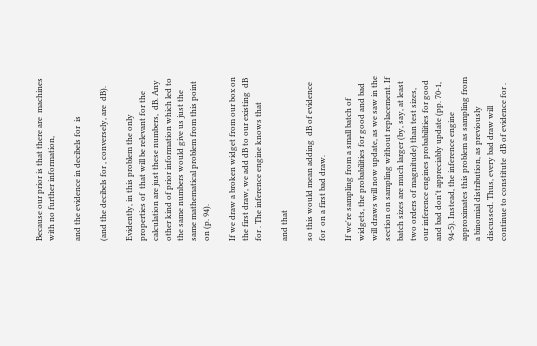Because our prior is that there are  machines with no further information,

and the evidence in decibels for  is

(and the decibels for , conversely, are  dB).

Evidently, in this problem the only properties of  that will be relevant for the calculation are just these numbers,  dB. Any other kind of prior information which led to the same numbers would give us just the same mathematical problem from this point on (p. 94).

If we draw a broken widget from our box on the first draw, we add dB to our existing  dB for . The inference engine knows that

and that

so this would mean adding  dB of evidence for  on a first bad draw.

If we're sampling from a small batch of widgets, the probabilities for good and bad will draws will now update, as we saw in the section on sampling without replacement. If batch sizes are much larger (by, say, at least two orders of magnitude) than test sizes, our inference engines probabilities for good and bad don't appreciably update (pp. 70-1, 94-5). Instead, the inference engine approximates this problem as sampling from a binomial distribution, as previously discussed. Thus, every bad draw will continue to constitute  dB of evidence for .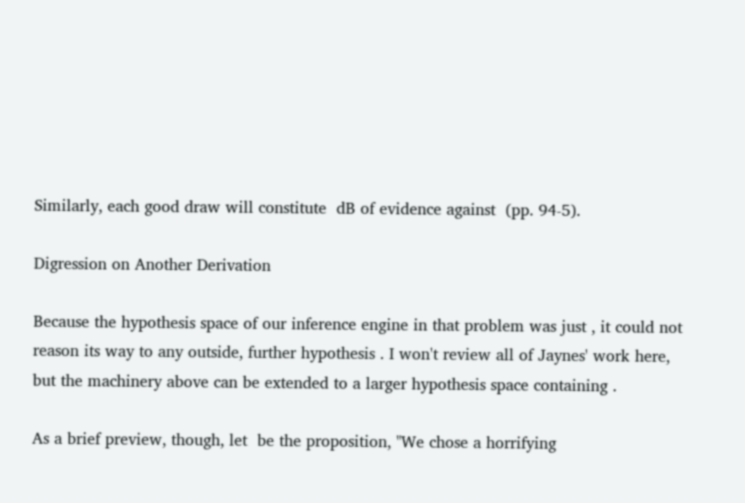Similarly, each good draw will constitute  dB of evidence against  (pp. 94-5).

Digression on Another Derivation

Because the hypothesis space of our inference engine in that problem was just , it could not reason its way to any outside, further hypothesis . I won't review all of Jaynes' work here, but the machinery above can be extended to a larger hypothesis space containing .

As a brief preview, though, let  be the proposition, "We chose a horrifying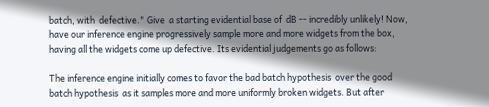batch, with  defective." Give  a starting evidential base of  dB -- incredibly unlikely! Now, have our inference engine progressively sample more and more widgets from the box, having all the widgets come up defective. Its evidential judgements go as follows:

The inference engine initially comes to favor the bad batch hypothesis  over the good batch hypothesis  as it samples more and more uniformly broken widgets. But after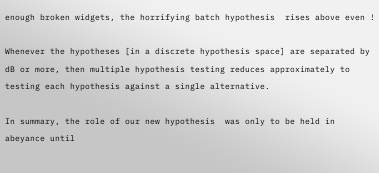enough broken widgets, the horrifying batch hypothesis  rises above even !

Whenever the hypotheses [in a discrete hypothesis space] are separated by  dB or more, then multiple hypothesis testing reduces approximately to testing each hypothesis against a single alternative.

In summary, the role of our new hypothesis  was only to be held in abeyance until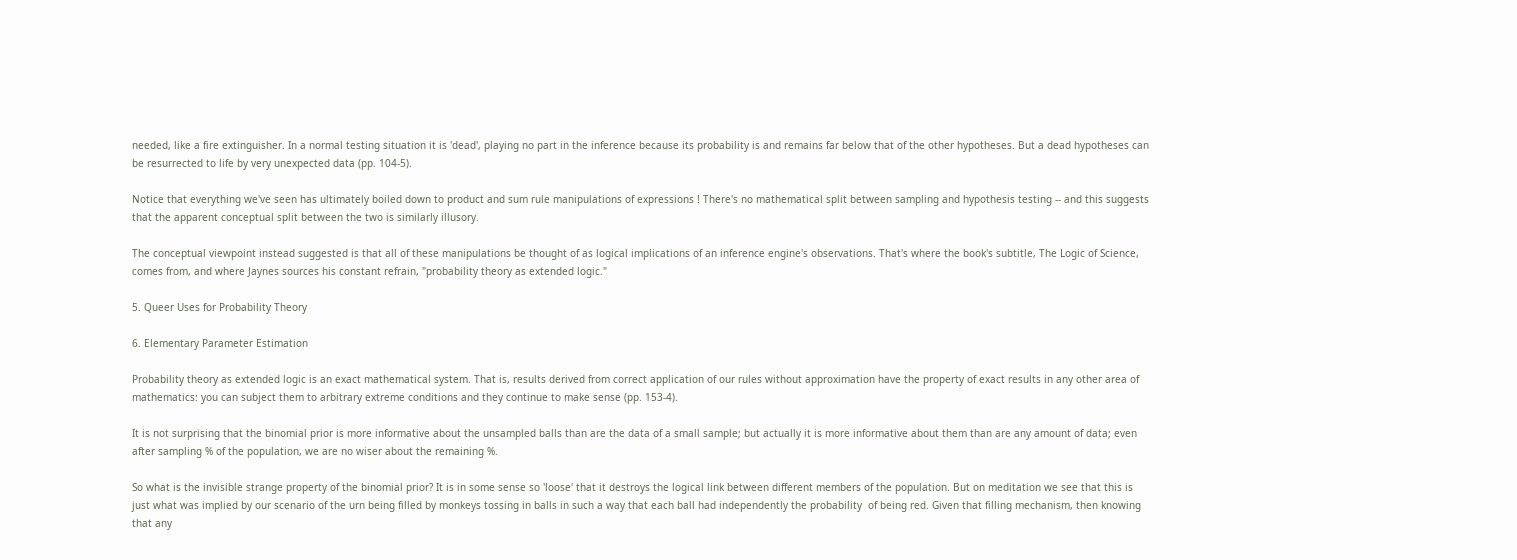needed, like a fire extinguisher. In a normal testing situation it is 'dead', playing no part in the inference because its probability is and remains far below that of the other hypotheses. But a dead hypotheses can be resurrected to life by very unexpected data (pp. 104-5).

Notice that everything we've seen has ultimately boiled down to product and sum rule manipulations of expressions ! There's no mathematical split between sampling and hypothesis testing -- and this suggests that the apparent conceptual split between the two is similarly illusory.

The conceptual viewpoint instead suggested is that all of these manipulations be thought of as logical implications of an inference engine's observations. That's where the book's subtitle, The Logic of Science, comes from, and where Jaynes sources his constant refrain, "probability theory as extended logic."

5. Queer Uses for Probability Theory

6. Elementary Parameter Estimation

Probability theory as extended logic is an exact mathematical system. That is, results derived from correct application of our rules without approximation have the property of exact results in any other area of mathematics: you can subject them to arbitrary extreme conditions and they continue to make sense (pp. 153-4).

It is not surprising that the binomial prior is more informative about the unsampled balls than are the data of a small sample; but actually it is more informative about them than are any amount of data; even after sampling % of the population, we are no wiser about the remaining %.

So what is the invisible strange property of the binomial prior? It is in some sense so 'loose' that it destroys the logical link between different members of the population. But on meditation we see that this is just what was implied by our scenario of the urn being filled by monkeys tossing in balls in such a way that each ball had independently the probability  of being red. Given that filling mechanism, then knowing that any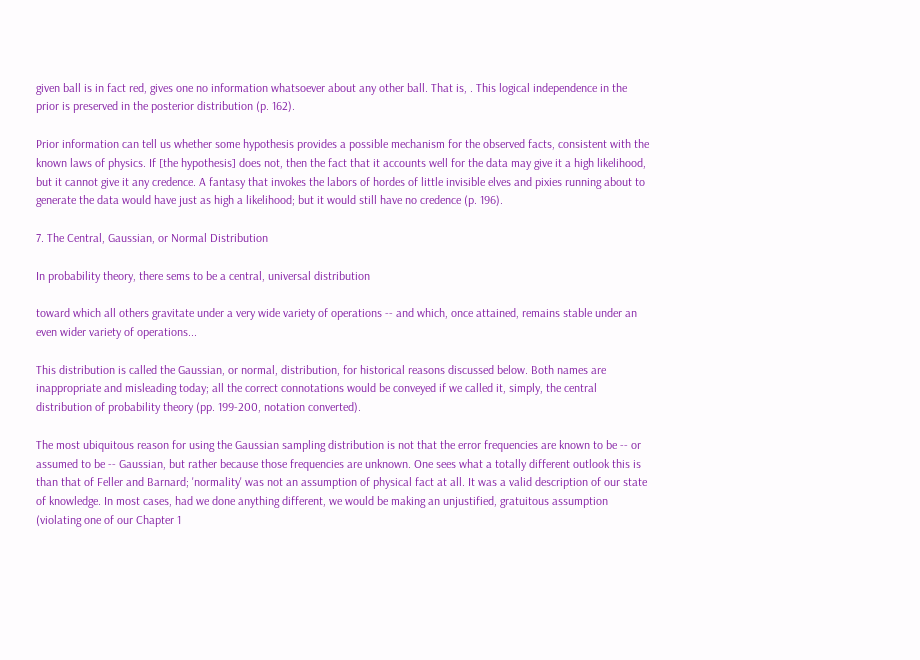given ball is in fact red, gives one no information whatsoever about any other ball. That is, . This logical independence in the prior is preserved in the posterior distribution (p. 162).

Prior information can tell us whether some hypothesis provides a possible mechanism for the observed facts, consistent with the known laws of physics. If [the hypothesis] does not, then the fact that it accounts well for the data may give it a high likelihood, but it cannot give it any credence. A fantasy that invokes the labors of hordes of little invisible elves and pixies running about to generate the data would have just as high a likelihood; but it would still have no credence (p. 196).

7. The Central, Gaussian, or Normal Distribution

In probability theory, there sems to be a central, universal distribution

toward which all others gravitate under a very wide variety of operations -- and which, once attained, remains stable under an even wider variety of operations...

This distribution is called the Gaussian, or normal, distribution, for historical reasons discussed below. Both names are inappropriate and misleading today; all the correct connotations would be conveyed if we called it, simply, the central distribution of probability theory (pp. 199-200, notation converted).

The most ubiquitous reason for using the Gaussian sampling distribution is not that the error frequencies are known to be -- or assumed to be -- Gaussian, but rather because those frequencies are unknown. One sees what a totally different outlook this is than that of Feller and Barnard; 'normality' was not an assumption of physical fact at all. It was a valid description of our state of knowledge. In most cases, had we done anything different, we would be making an unjustified, gratuitous assumption (violating one of our Chapter 1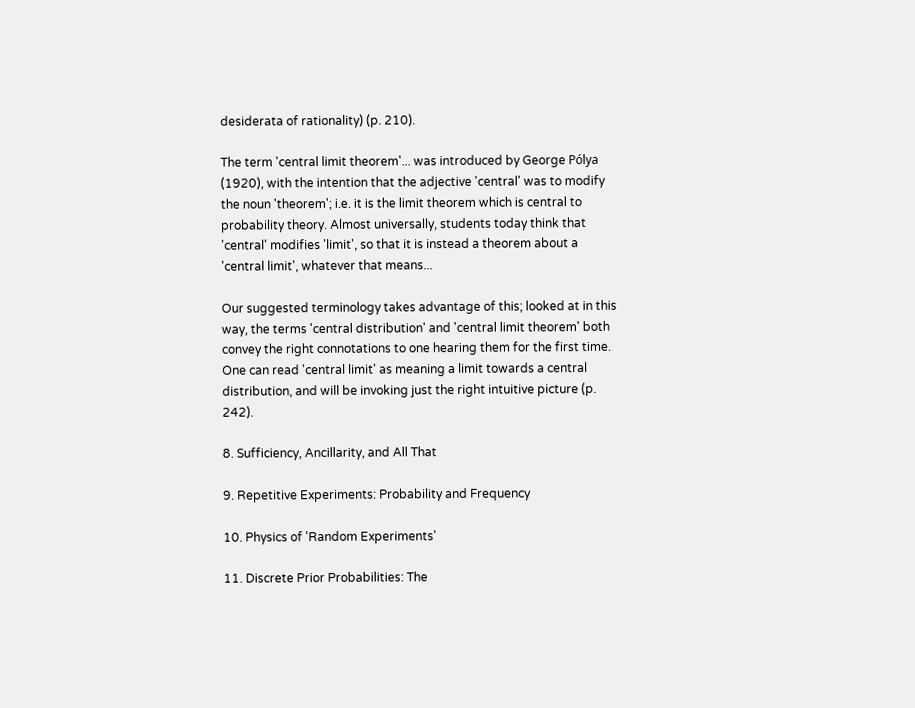desiderata of rationality) (p. 210).

The term 'central limit theorem'... was introduced by George Pólya (1920), with the intention that the adjective 'central' was to modify the noun 'theorem'; i.e. it is the limit theorem which is central to probability theory. Almost universally, students today think that 'central' modifies 'limit', so that it is instead a theorem about a 'central limit', whatever that means...

Our suggested terminology takes advantage of this; looked at in this way, the terms 'central distribution' and 'central limit theorem' both convey the right connotations to one hearing them for the first time. One can read 'central limit' as meaning a limit towards a central distribution, and will be invoking just the right intuitive picture (p. 242).

8. Sufficiency, Ancillarity, and All That

9. Repetitive Experiments: Probability and Frequency

10. Physics of 'Random Experiments'

11. Discrete Prior Probabilities: The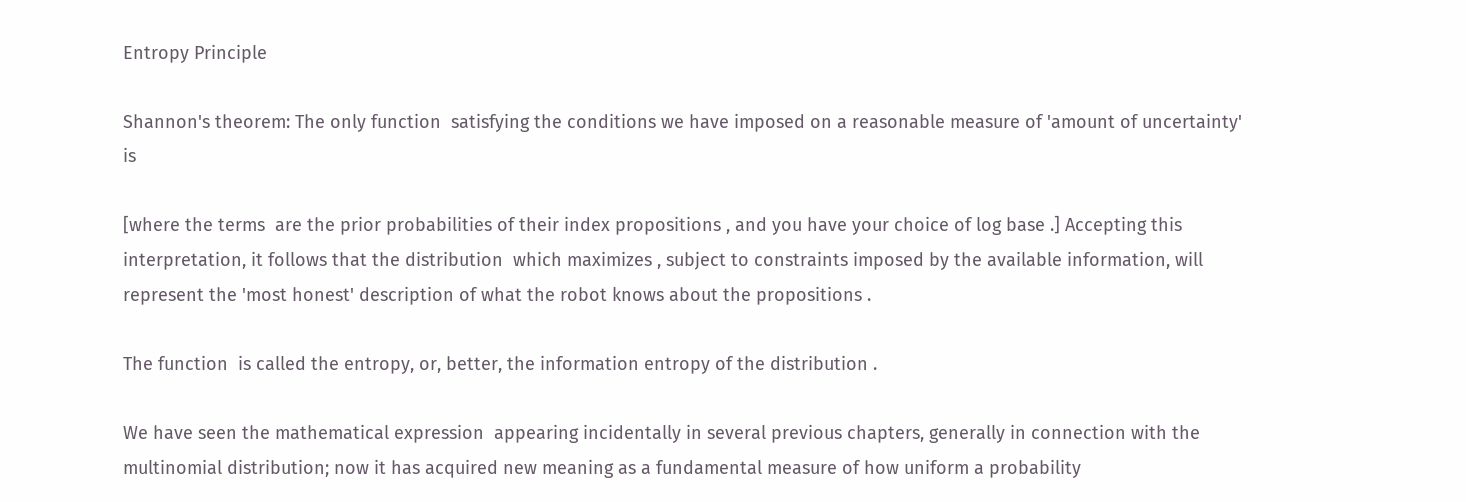Entropy Principle

Shannon's theorem: The only function  satisfying the conditions we have imposed on a reasonable measure of 'amount of uncertainty' is

[where the terms  are the prior probabilities of their index propositions , and you have your choice of log base .] Accepting this interpretation, it follows that the distribution  which maximizes , subject to constraints imposed by the available information, will represent the 'most honest' description of what the robot knows about the propositions .

The function  is called the entropy, or, better, the information entropy of the distribution .

We have seen the mathematical expression  appearing incidentally in several previous chapters, generally in connection with the multinomial distribution; now it has acquired new meaning as a fundamental measure of how uniform a probability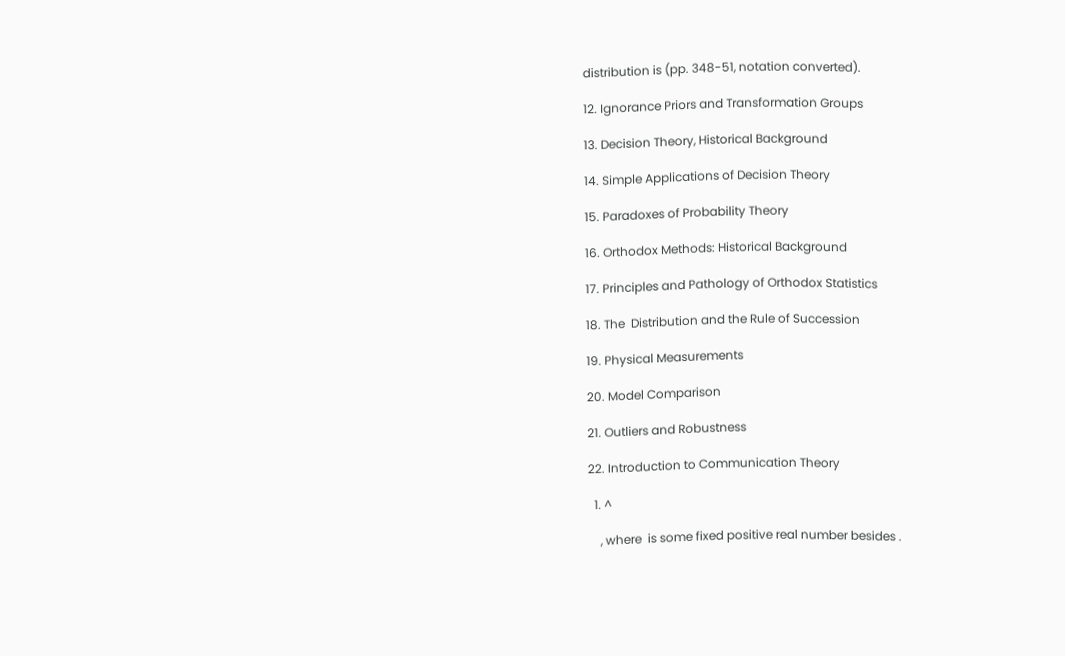distribution is (pp. 348-51, notation converted).

12. Ignorance Priors and Transformation Groups

13. Decision Theory, Historical Background

14. Simple Applications of Decision Theory

15. Paradoxes of Probability Theory

16. Orthodox Methods: Historical Background

17. Principles and Pathology of Orthodox Statistics

18. The  Distribution and the Rule of Succession

19. Physical Measurements

20. Model Comparison

21. Outliers and Robustness

22. Introduction to Communication Theory

  1. ^

    , where  is some fixed positive real number besides .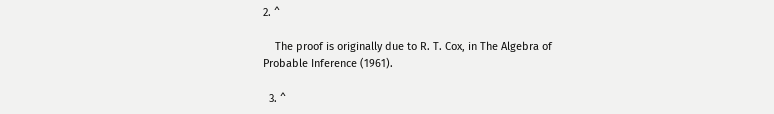2. ^

    The proof is originally due to R. T. Cox, in The Algebra of Probable Inference (1961).

  3. ^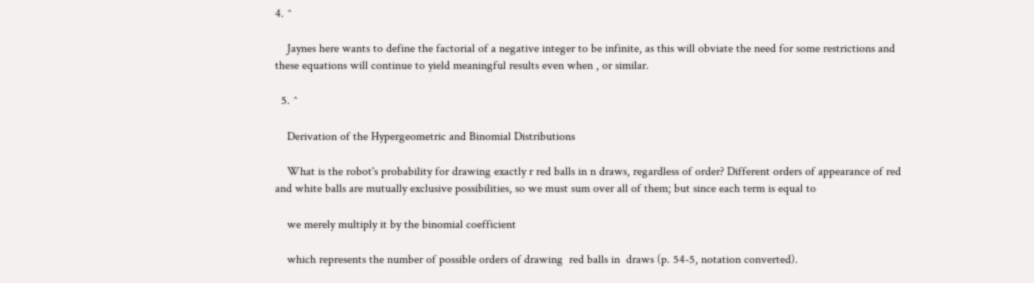4. ^

    Jaynes here wants to define the factorial of a negative integer to be infinite, as this will obviate the need for some restrictions and these equations will continue to yield meaningful results even when , or similar.

  5. ^

    Derivation of the Hypergeometric and Binomial Distributions

    What is the robot's probability for drawing exactly r red balls in n draws, regardless of order? Different orders of appearance of red and white balls are mutually exclusive possibilities, so we must sum over all of them; but since each term is equal to

    we merely multiply it by the binomial coefficient

    which represents the number of possible orders of drawing  red balls in  draws (p. 54-5, notation converted).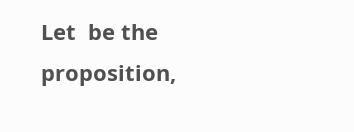Let  be the proposition,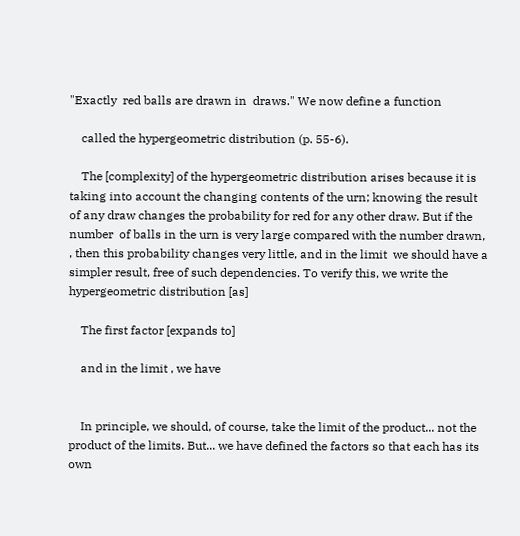"Exactly  red balls are drawn in  draws." We now define a function

    called the hypergeometric distribution (p. 55-6).

    The [complexity] of the hypergeometric distribution arises because it is taking into account the changing contents of the urn; knowing the result of any draw changes the probability for red for any other draw. But if the number  of balls in the urn is very large compared with the number drawn, , then this probability changes very little, and in the limit  we should have a simpler result, free of such dependencies. To verify this, we write the hypergeometric distribution [as]

    The first factor [expands to]

    and in the limit , we have


    In principle, we should, of course, take the limit of the product... not the product of the limits. But... we have defined the factors so that each has its own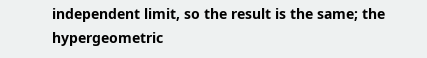independent limit, so the result is the same; the hypergeometric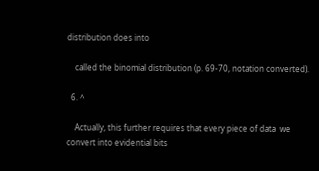distribution does into

    called the binomial distribution (p. 69-70, notation converted).

  6. ^

    Actually, this further requires that every piece of data  we convert into evidential bits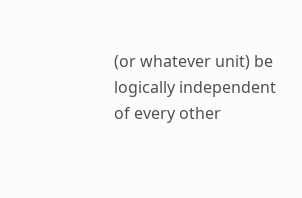(or whatever unit) be logically independent of every other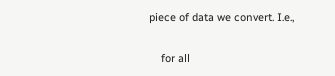piece of data we convert. I.e.,

    for all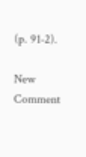(p. 91-2).

New Comment